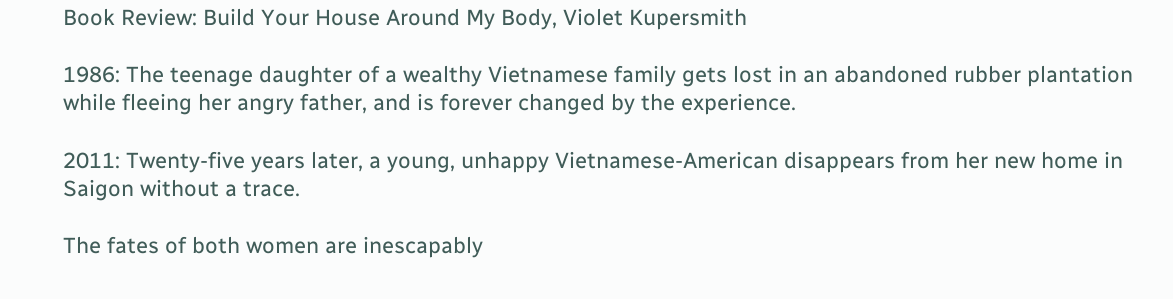Book Review: Build Your House Around My Body, Violet Kupersmith

1986: The teenage daughter of a wealthy Vietnamese family gets lost in an abandoned rubber plantation while fleeing her angry father, and is forever changed by the experience.

2011: Twenty-five years later, a young, unhappy Vietnamese-American disappears from her new home in Saigon without a trace.

The fates of both women are inescapably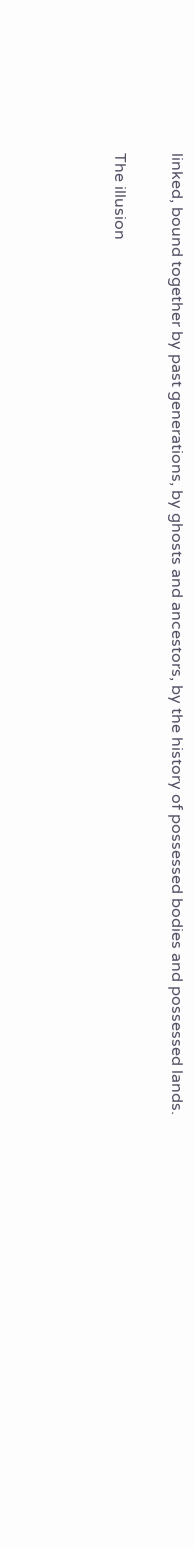linked, bound together by past generations, by ghosts and ancestors, by the history of possessed bodies and possessed lands.

The illusion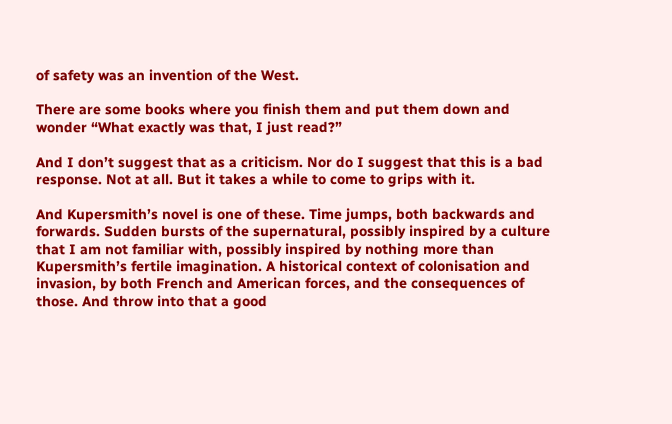of safety was an invention of the West.

There are some books where you finish them and put them down and wonder “What exactly was that, I just read?”

And I don’t suggest that as a criticism. Nor do I suggest that this is a bad response. Not at all. But it takes a while to come to grips with it.

And Kupersmith’s novel is one of these. Time jumps, both backwards and forwards. Sudden bursts of the supernatural, possibly inspired by a culture that I am not familiar with, possibly inspired by nothing more than Kupersmith’s fertile imagination. A historical context of colonisation and invasion, by both French and American forces, and the consequences of those. And throw into that a good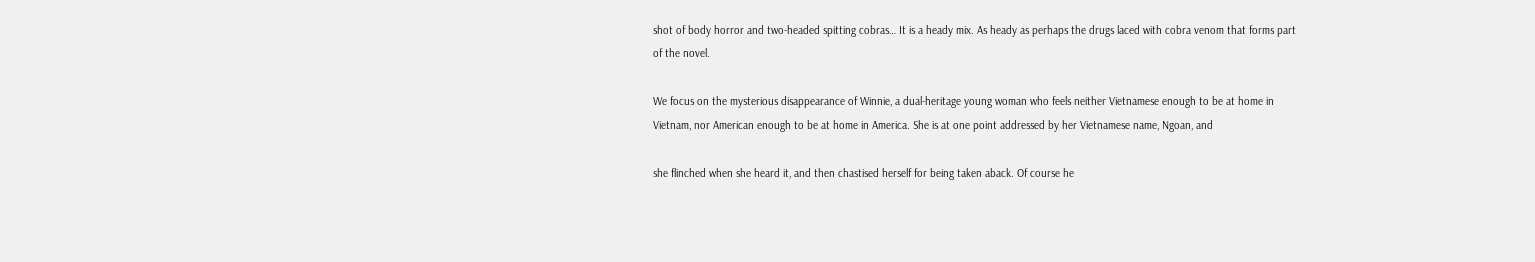shot of body horror and two-headed spitting cobras… It is a heady mix. As heady as perhaps the drugs laced with cobra venom that forms part of the novel.

We focus on the mysterious disappearance of Winnie, a dual-heritage young woman who feels neither Vietnamese enough to be at home in Vietnam, nor American enough to be at home in America. She is at one point addressed by her Vietnamese name, Ngoan, and

she flinched when she heard it, and then chastised herself for being taken aback. Of course he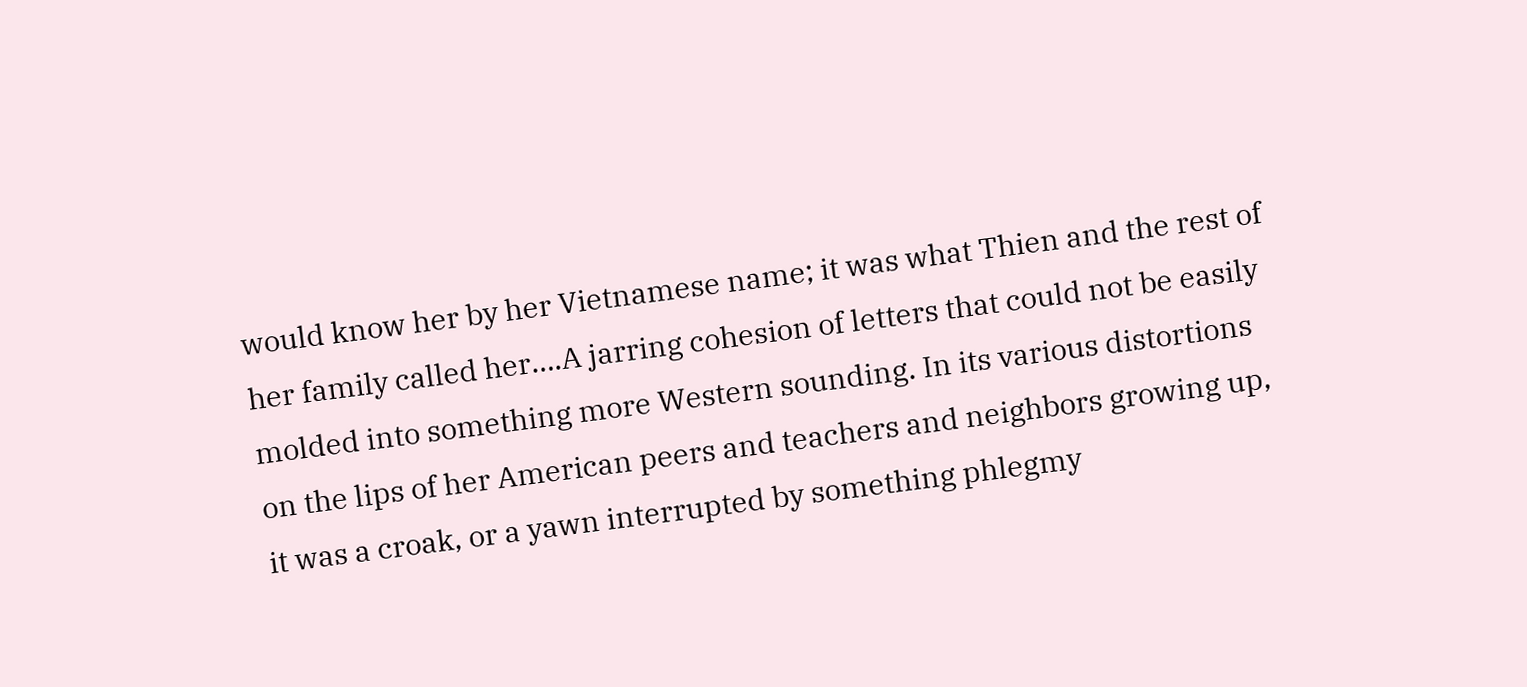would know her by her Vietnamese name; it was what Thien and the rest of her family called her….A jarring cohesion of letters that could not be easily molded into something more Western sounding. In its various distortions on the lips of her American peers and teachers and neighbors growing up, it was a croak, or a yawn interrupted by something phlegmy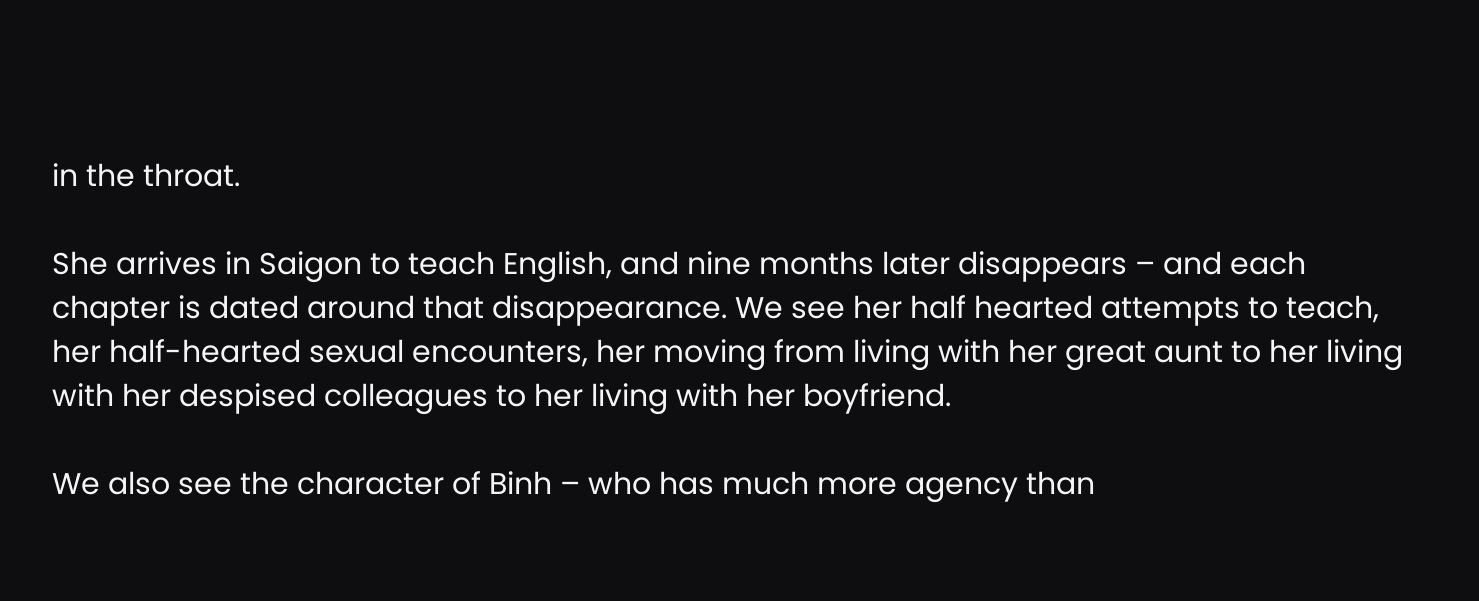in the throat.

She arrives in Saigon to teach English, and nine months later disappears – and each chapter is dated around that disappearance. We see her half hearted attempts to teach, her half-hearted sexual encounters, her moving from living with her great aunt to her living with her despised colleagues to her living with her boyfriend.

We also see the character of Binh – who has much more agency than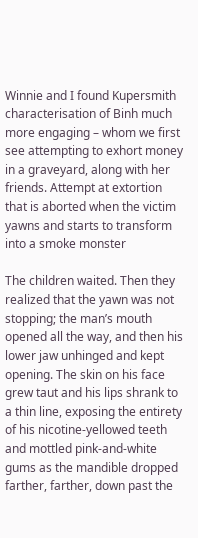Winnie and I found Kupersmith characterisation of Binh much more engaging – whom we first see attempting to exhort money in a graveyard, along with her friends. Attempt at extortion that is aborted when the victim yawns and starts to transform into a smoke monster

The children waited. Then they realized that the yawn was not stopping; the man’s mouth opened all the way, and then his lower jaw unhinged and kept opening. The skin on his face grew taut and his lips shrank to a thin line, exposing the entirety of his nicotine-yellowed teeth and mottled pink-and-white gums as the mandible dropped farther, farther, down past the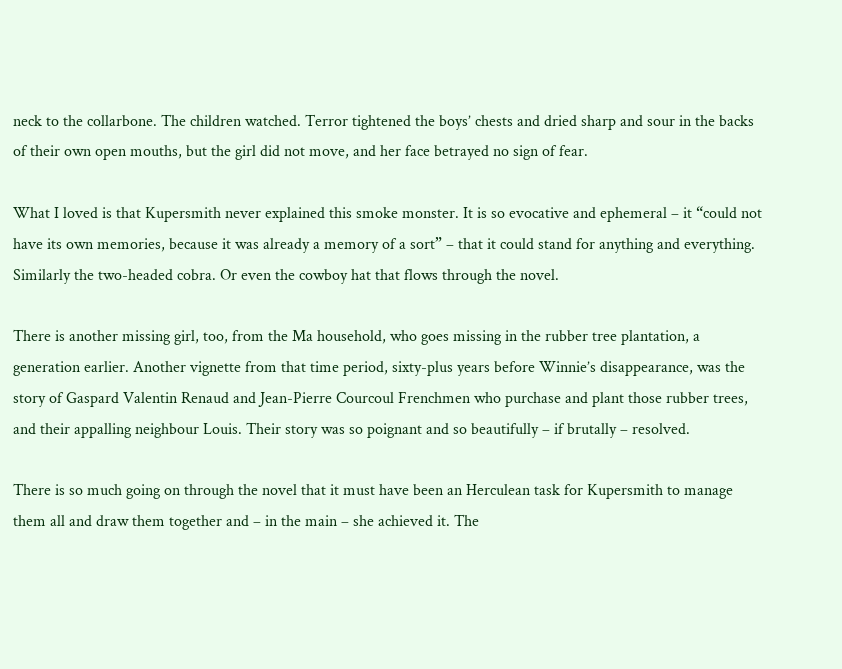neck to the collarbone. The children watched. Terror tightened the boys’ chests and dried sharp and sour in the backs of their own open mouths, but the girl did not move, and her face betrayed no sign of fear.

What I loved is that Kupersmith never explained this smoke monster. It is so evocative and ephemeral – it “could not have its own memories, because it was already a memory of a sort” – that it could stand for anything and everything. Similarly the two-headed cobra. Or even the cowboy hat that flows through the novel.

There is another missing girl, too, from the Ma household, who goes missing in the rubber tree plantation, a generation earlier. Another vignette from that time period, sixty-plus years before Winnie’s disappearance, was the story of Gaspard Valentin Renaud and Jean-Pierre Courcoul Frenchmen who purchase and plant those rubber trees, and their appalling neighbour Louis. Their story was so poignant and so beautifully – if brutally – resolved.

There is so much going on through the novel that it must have been an Herculean task for Kupersmith to manage them all and draw them together and – in the main – she achieved it. The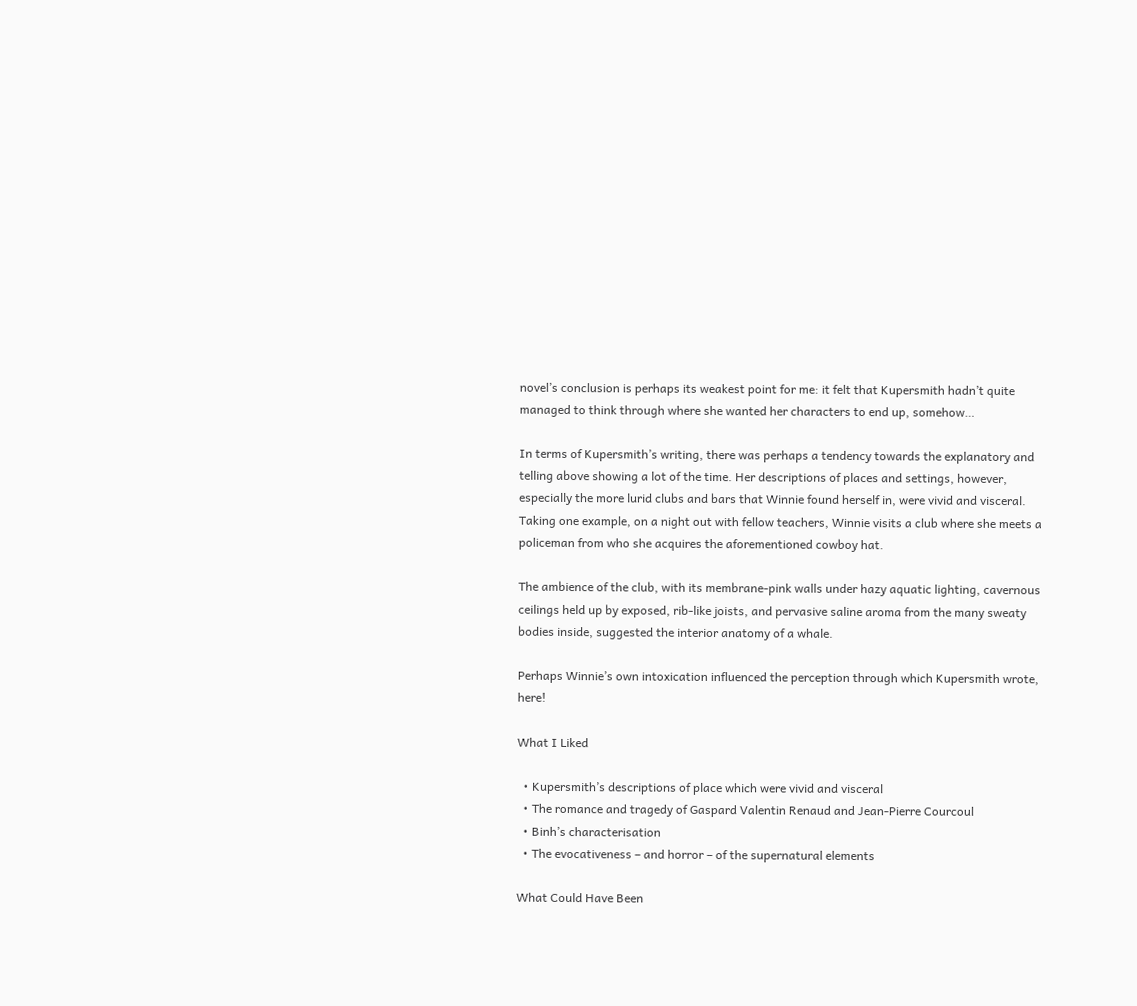novel’s conclusion is perhaps its weakest point for me: it felt that Kupersmith hadn’t quite managed to think through where she wanted her characters to end up, somehow…

In terms of Kupersmith’s writing, there was perhaps a tendency towards the explanatory and telling above showing a lot of the time. Her descriptions of places and settings, however, especially the more lurid clubs and bars that Winnie found herself in, were vivid and visceral. Taking one example, on a night out with fellow teachers, Winnie visits a club where she meets a policeman from who she acquires the aforementioned cowboy hat.

The ambience of the club, with its membrane-pink walls under hazy aquatic lighting, cavernous ceilings held up by exposed, rib-like joists, and pervasive saline aroma from the many sweaty bodies inside, suggested the interior anatomy of a whale.

Perhaps Winnie’s own intoxication influenced the perception through which Kupersmith wrote, here!

What I Liked

  • Kupersmith’s descriptions of place which were vivid and visceral
  • The romance and tragedy of Gaspard Valentin Renaud and Jean-Pierre Courcoul
  • Binh’s characterisation
  • The evocativeness – and horror – of the supernatural elements

What Could Have Been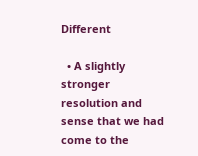Different

  • A slightly stronger resolution and sense that we had come to the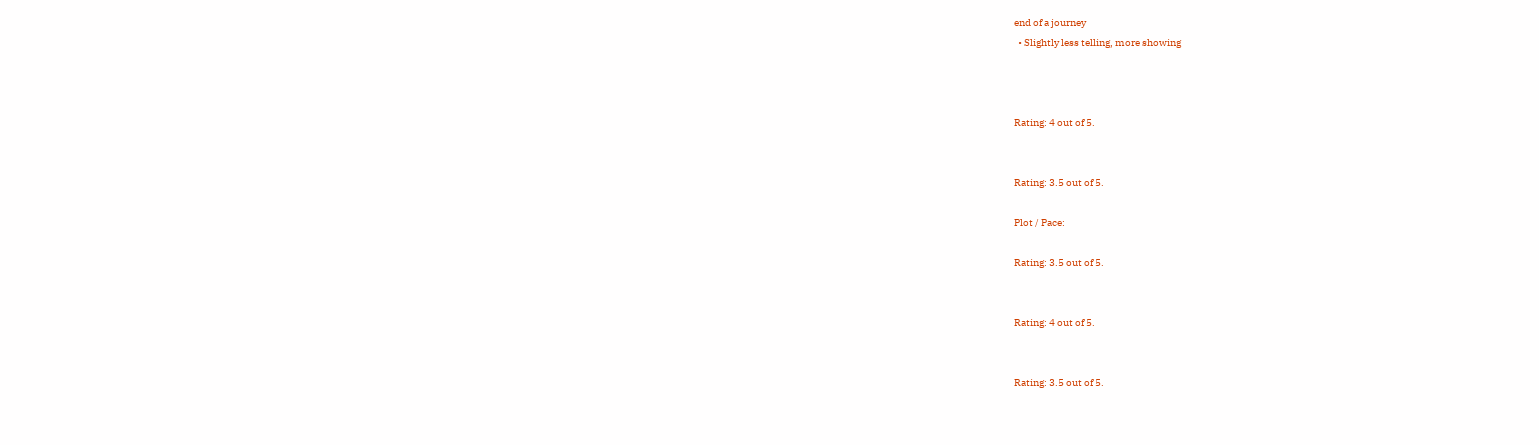end of a journey
  • Slightly less telling, more showing



Rating: 4 out of 5.


Rating: 3.5 out of 5.

Plot / Pace:

Rating: 3.5 out of 5.


Rating: 4 out of 5.


Rating: 3.5 out of 5.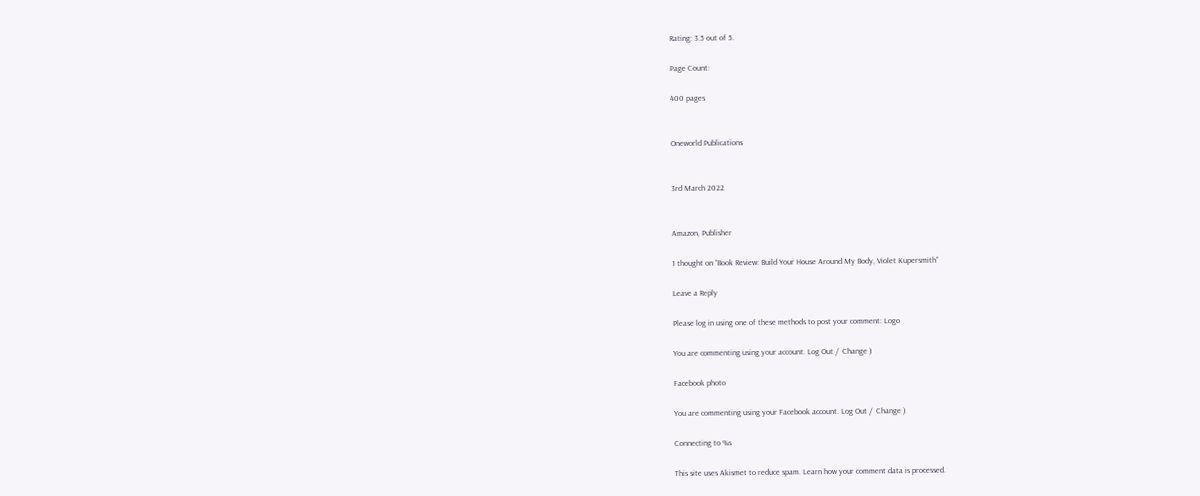Rating: 3.5 out of 5.

Page Count:

400 pages


Oneworld Publications


3rd March 2022


Amazon, Publisher

1 thought on “Book Review: Build Your House Around My Body, Violet Kupersmith”

Leave a Reply

Please log in using one of these methods to post your comment: Logo

You are commenting using your account. Log Out /  Change )

Facebook photo

You are commenting using your Facebook account. Log Out /  Change )

Connecting to %s

This site uses Akismet to reduce spam. Learn how your comment data is processed.